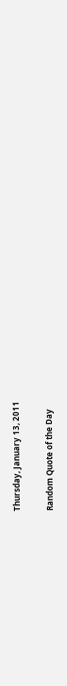Thursday, January 13, 2011

Random Quote of the Day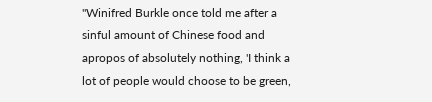"Winifred Burkle once told me after a sinful amount of Chinese food and apropos of absolutely nothing, 'I think a lot of people would choose to be green,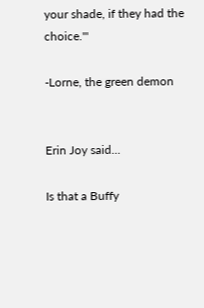your shade, if they had the choice.'"

-Lorne, the green demon


Erin Joy said...

Is that a Buffy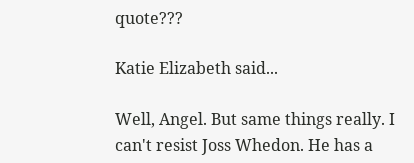quote???

Katie Elizabeth said...

Well, Angel. But same things really. I can't resist Joss Whedon. He has a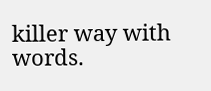killer way with words.